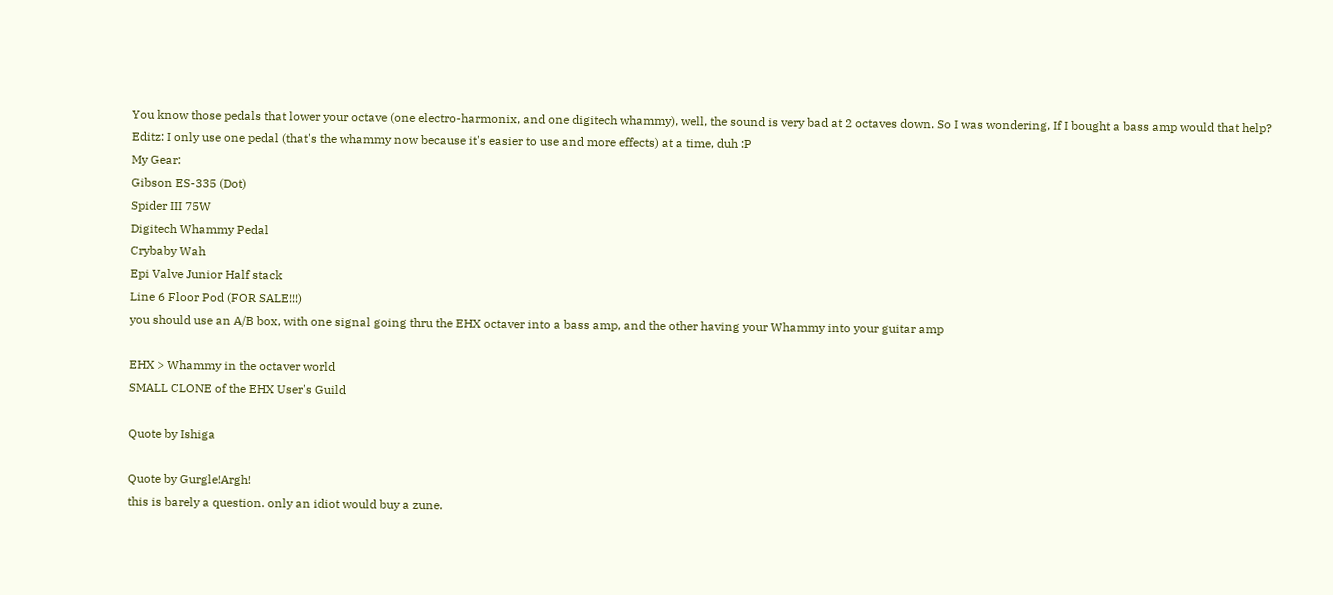You know those pedals that lower your octave (one electro-harmonix, and one digitech whammy), well, the sound is very bad at 2 octaves down. So I was wondering, If I bought a bass amp would that help?
Editz: I only use one pedal (that's the whammy now because it's easier to use and more effects) at a time, duh :P
My Gear:
Gibson ES-335 (Dot)
Spider III 75W
Digitech Whammy Pedal
Crybaby Wah
Epi Valve Junior Half stack
Line 6 Floor Pod (FOR SALE!!!)
you should use an A/B box, with one signal going thru the EHX octaver into a bass amp, and the other having your Whammy into your guitar amp

EHX > Whammy in the octaver world
SMALL CLONE of the EHX User's Guild

Quote by Ishiga

Quote by Gurgle!Argh!
this is barely a question. only an idiot would buy a zune.